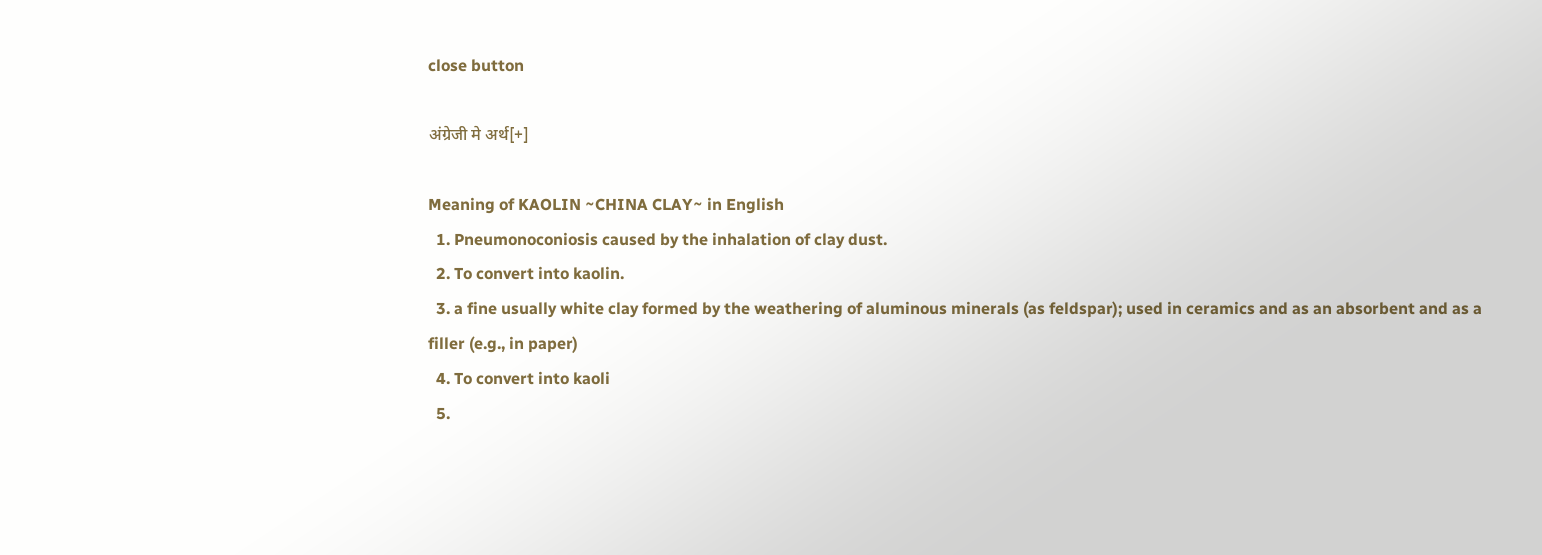close button

अंग्रेजी मे अर्थ[+]

Meaning of KAOLIN ~CHINA CLAY~ in English
  1. Pneumonoconiosis caused by the inhalation of clay dust.
  2. To convert into kaolin.
  3. a fine usually white clay formed by the weathering of aluminous minerals (as feldspar); used in ceramics and as an absorbent and as a filler (e.g., in paper)
  4. To convert into kaoli
  5.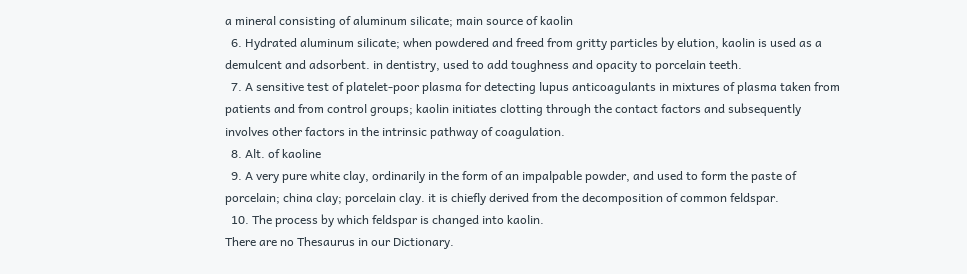a mineral consisting of aluminum silicate; main source of kaolin
  6. Hydrated aluminum silicate; when powdered and freed from gritty particles by elution, kaolin is used as a demulcent and adsorbent. in dentistry, used to add toughness and opacity to porcelain teeth.
  7. A sensitive test of platelet-poor plasma for detecting lupus anticoagulants in mixtures of plasma taken from patients and from control groups; kaolin initiates clotting through the contact factors and subsequently involves other factors in the intrinsic pathway of coagulation.
  8. Alt. of kaoline
  9. A very pure white clay, ordinarily in the form of an impalpable powder, and used to form the paste of porcelain; china clay; porcelain clay. it is chiefly derived from the decomposition of common feldspar.
  10. The process by which feldspar is changed into kaolin.
There are no Thesaurus in our Dictionary.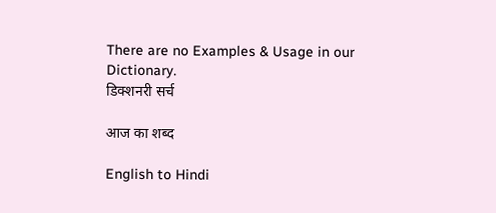There are no Examples & Usage in our Dictionary.
डिक्शनरी सर्च

आज का शब्द

English to Hindi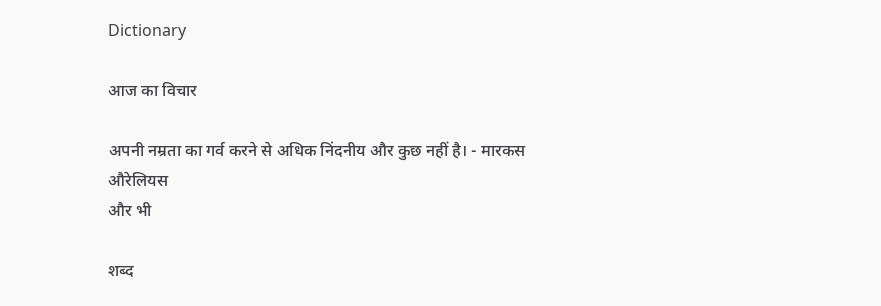Dictionary

आज का विचार

अपनी नम्रता का गर्व करने से अधिक निंदनीय और कुछ नहीं है। - मारकस औरेलियस
और भी

शब्द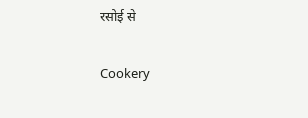रसोई से

Cookery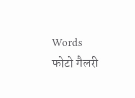Words
फोटो गैलरी